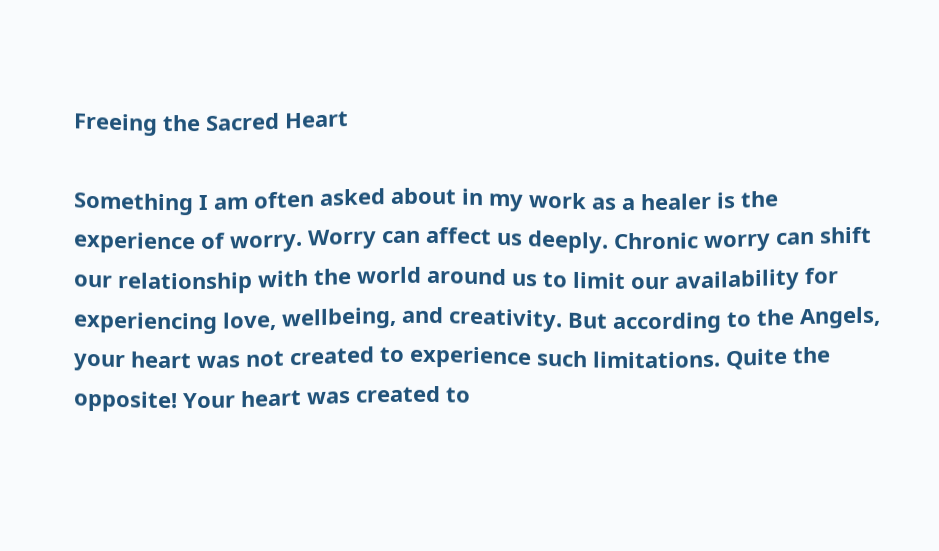Freeing the Sacred Heart

Something I am often asked about in my work as a healer is the experience of worry. Worry can affect us deeply. Chronic worry can shift our relationship with the world around us to limit our availability for experiencing love, wellbeing, and creativity. But according to the Angels, your heart was not created to experience such limitations. Quite the opposite! Your heart was created to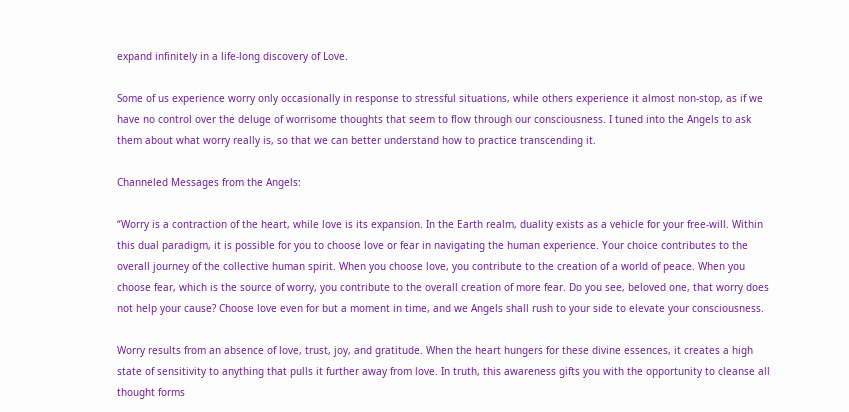expand infinitely in a life-long discovery of Love.

Some of us experience worry only occasionally in response to stressful situations, while others experience it almost non-stop, as if we have no control over the deluge of worrisome thoughts that seem to flow through our consciousness. I tuned into the Angels to ask them about what worry really is, so that we can better understand how to practice transcending it.

Channeled Messages from the Angels:

“Worry is a contraction of the heart, while love is its expansion. In the Earth realm, duality exists as a vehicle for your free-will. Within this dual paradigm, it is possible for you to choose love or fear in navigating the human experience. Your choice contributes to the overall journey of the collective human spirit. When you choose love, you contribute to the creation of a world of peace. When you choose fear, which is the source of worry, you contribute to the overall creation of more fear. Do you see, beloved one, that worry does not help your cause? Choose love even for but a moment in time, and we Angels shall rush to your side to elevate your consciousness.

Worry results from an absence of love, trust, joy, and gratitude. When the heart hungers for these divine essences, it creates a high state of sensitivity to anything that pulls it further away from love. In truth, this awareness gifts you with the opportunity to cleanse all thought forms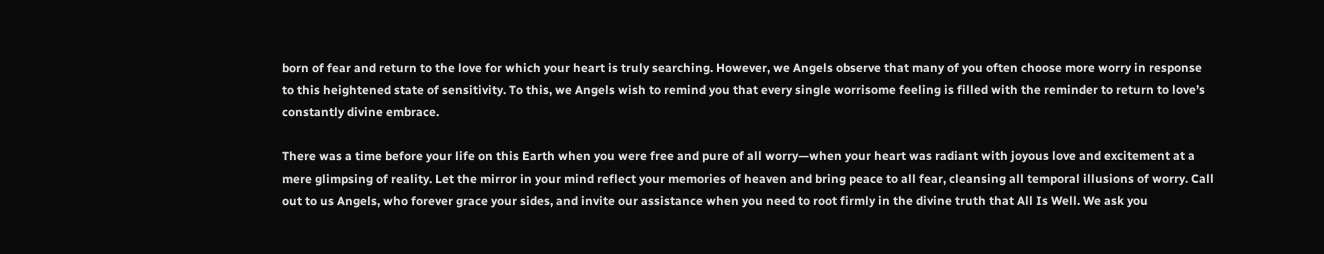born of fear and return to the love for which your heart is truly searching. However, we Angels observe that many of you often choose more worry in response to this heightened state of sensitivity. To this, we Angels wish to remind you that every single worrisome feeling is filled with the reminder to return to love’s constantly divine embrace.

There was a time before your life on this Earth when you were free and pure of all worry—when your heart was radiant with joyous love and excitement at a mere glimpsing of reality. Let the mirror in your mind reflect your memories of heaven and bring peace to all fear, cleansing all temporal illusions of worry. Call out to us Angels, who forever grace your sides, and invite our assistance when you need to root firmly in the divine truth that All Is Well. We ask you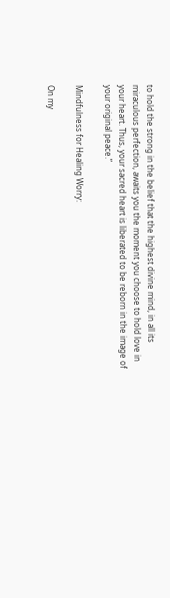to hold the strong in the belief that the highest divine mind, in all its miraculous perfection, awaits you the moment you choose to hold love in your heart. Thus, your sacred heart is liberated to be reborn in the image of your original peace.”

Mindfulness for Healing Worry:

On my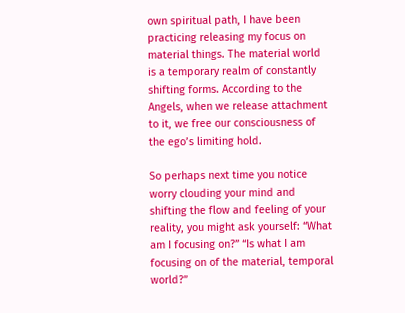own spiritual path, I have been practicing releasing my focus on material things. The material world is a temporary realm of constantly shifting forms. According to the Angels, when we release attachment to it, we free our consciousness of the ego’s limiting hold.

So perhaps next time you notice worry clouding your mind and shifting the flow and feeling of your reality, you might ask yourself: “What am I focusing on?” “Is what I am focusing on of the material, temporal world?”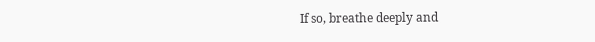If so, breathe deeply and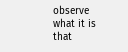observe what it is that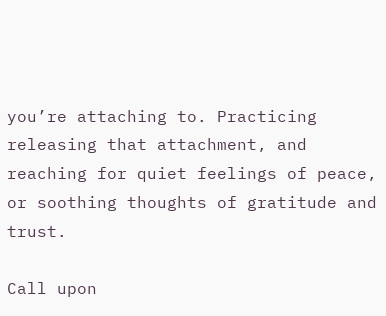you’re attaching to. Practicing releasing that attachment, and reaching for quiet feelings of peace, or soothing thoughts of gratitude and trust.

Call upon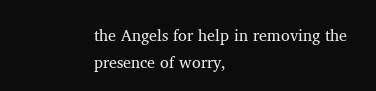the Angels for help in removing the presence of worry,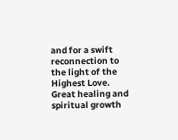and for a swift reconnection to the light of the Highest Love. Great healing and spiritual growth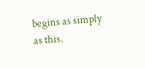begins as simply as this.